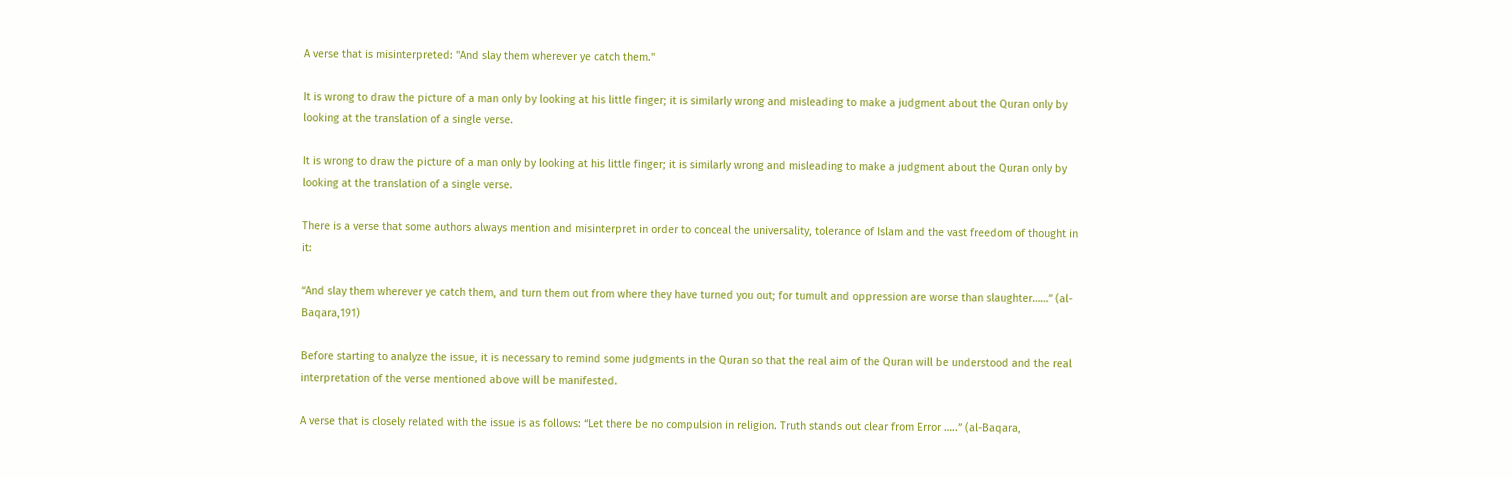A verse that is misinterpreted: "And slay them wherever ye catch them."

It is wrong to draw the picture of a man only by looking at his little finger; it is similarly wrong and misleading to make a judgment about the Quran only by looking at the translation of a single verse.

It is wrong to draw the picture of a man only by looking at his little finger; it is similarly wrong and misleading to make a judgment about the Quran only by looking at the translation of a single verse.

There is a verse that some authors always mention and misinterpret in order to conceal the universality, tolerance of Islam and the vast freedom of thought in it:

“And slay them wherever ye catch them, and turn them out from where they have turned you out; for tumult and oppression are worse than slaughter……” (al-Baqara,191)

Before starting to analyze the issue, it is necessary to remind some judgments in the Quran so that the real aim of the Quran will be understood and the real interpretation of the verse mentioned above will be manifested.

A verse that is closely related with the issue is as follows: “Let there be no compulsion in religion. Truth stands out clear from Error …..” (al-Baqara,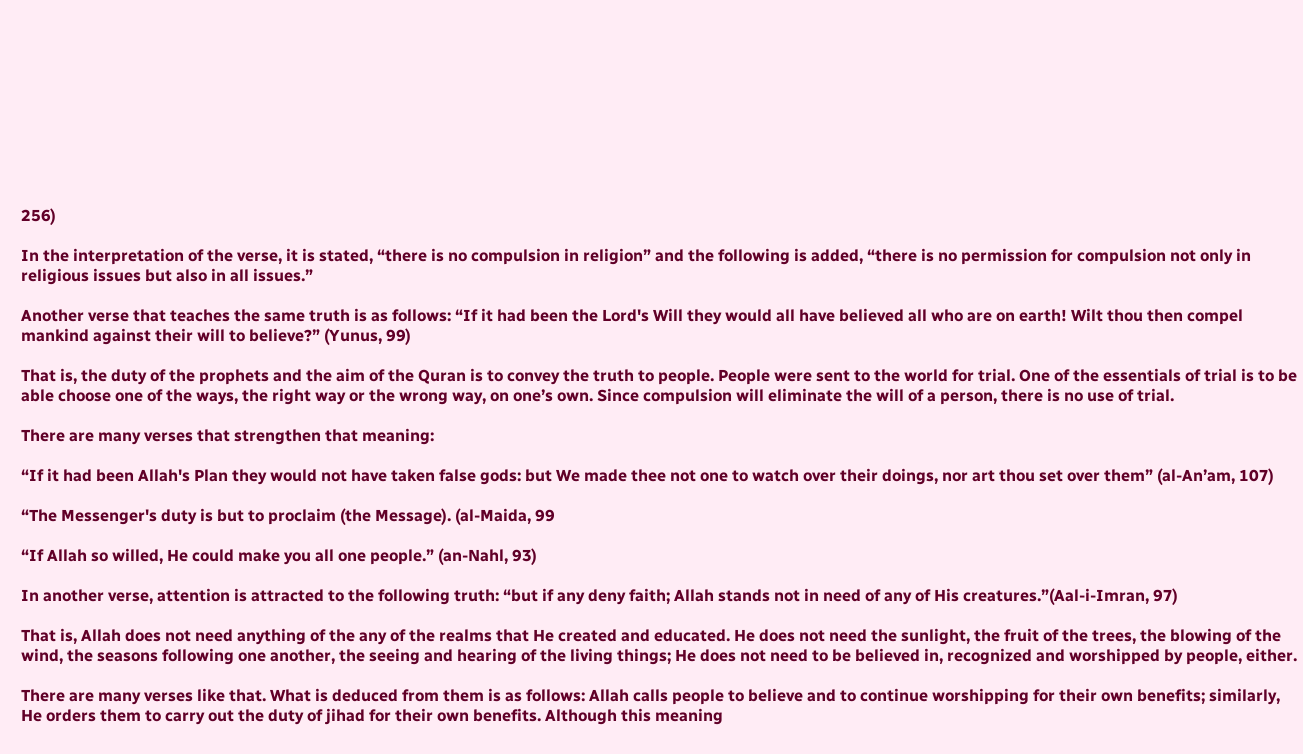256)

In the interpretation of the verse, it is stated, “there is no compulsion in religion” and the following is added, “there is no permission for compulsion not only in religious issues but also in all issues.”

Another verse that teaches the same truth is as follows: “If it had been the Lord's Will they would all have believed all who are on earth! Wilt thou then compel mankind against their will to believe?” (Yunus, 99)

That is, the duty of the prophets and the aim of the Quran is to convey the truth to people. People were sent to the world for trial. One of the essentials of trial is to be able choose one of the ways, the right way or the wrong way, on one’s own. Since compulsion will eliminate the will of a person, there is no use of trial.

There are many verses that strengthen that meaning:

“If it had been Allah's Plan they would not have taken false gods: but We made thee not one to watch over their doings, nor art thou set over them” (al-An’am, 107)

“The Messenger's duty is but to proclaim (the Message). (al-Maida, 99

“If Allah so willed, He could make you all one people.” (an-Nahl, 93)

In another verse, attention is attracted to the following truth: “but if any deny faith; Allah stands not in need of any of His creatures.”(Aal-i-Imran, 97)

That is, Allah does not need anything of the any of the realms that He created and educated. He does not need the sunlight, the fruit of the trees, the blowing of the wind, the seasons following one another, the seeing and hearing of the living things; He does not need to be believed in, recognized and worshipped by people, either.

There are many verses like that. What is deduced from them is as follows: Allah calls people to believe and to continue worshipping for their own benefits; similarly, He orders them to carry out the duty of jihad for their own benefits. Although this meaning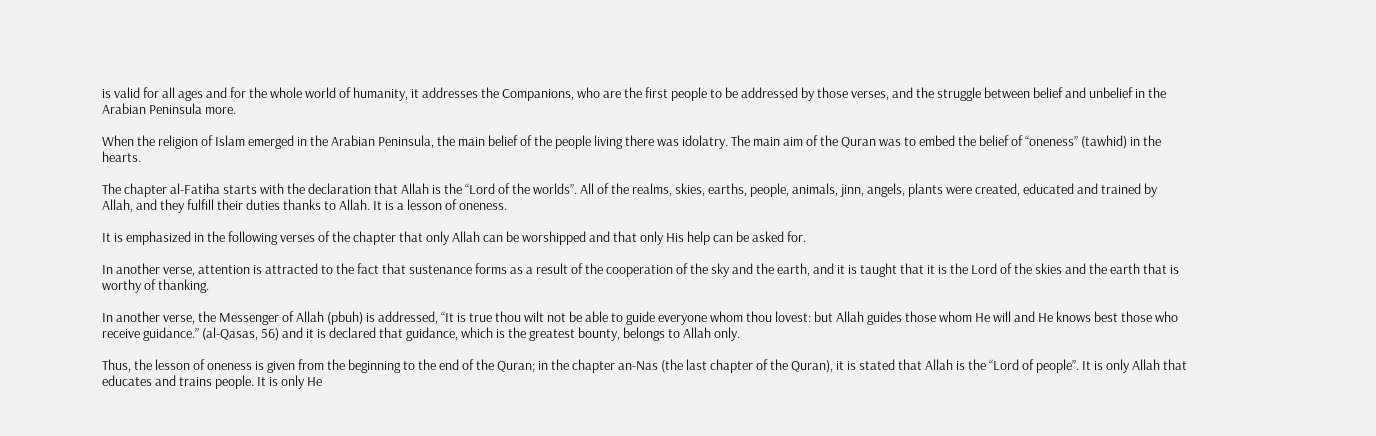is valid for all ages and for the whole world of humanity, it addresses the Companions, who are the first people to be addressed by those verses, and the struggle between belief and unbelief in the Arabian Peninsula more.

When the religion of Islam emerged in the Arabian Peninsula, the main belief of the people living there was idolatry. The main aim of the Quran was to embed the belief of “oneness” (tawhid) in the hearts.

The chapter al-Fatiha starts with the declaration that Allah is the “Lord of the worlds”. All of the realms, skies, earths, people, animals, jinn, angels, plants were created, educated and trained by Allah, and they fulfill their duties thanks to Allah. It is a lesson of oneness.

It is emphasized in the following verses of the chapter that only Allah can be worshipped and that only His help can be asked for.

In another verse, attention is attracted to the fact that sustenance forms as a result of the cooperation of the sky and the earth, and it is taught that it is the Lord of the skies and the earth that is worthy of thanking.

In another verse, the Messenger of Allah (pbuh) is addressed, “It is true thou wilt not be able to guide everyone whom thou lovest: but Allah guides those whom He will and He knows best those who receive guidance.” (al-Qasas, 56) and it is declared that guidance, which is the greatest bounty, belongs to Allah only.

Thus, the lesson of oneness is given from the beginning to the end of the Quran; in the chapter an-Nas (the last chapter of the Quran), it is stated that Allah is the “Lord of people”. It is only Allah that educates and trains people. It is only He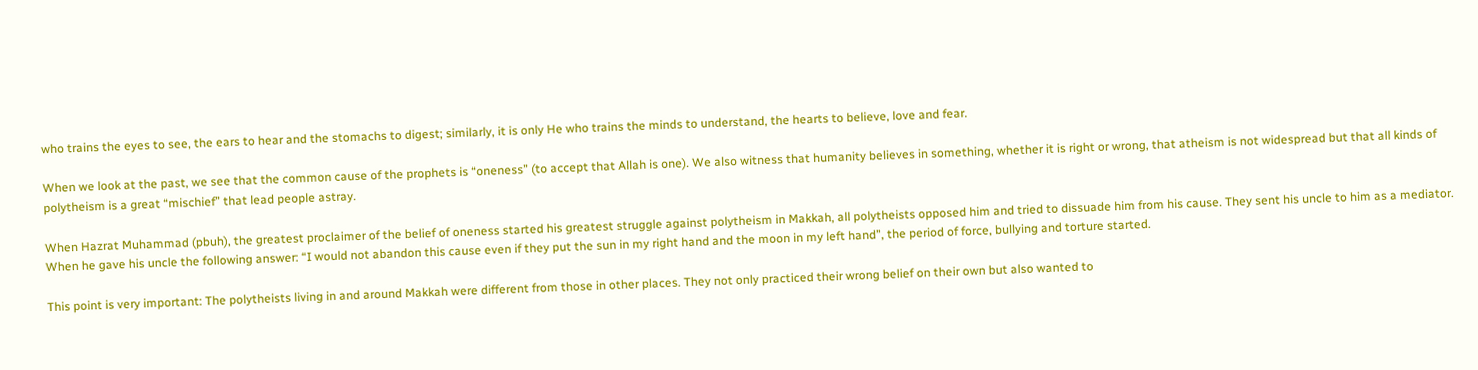who trains the eyes to see, the ears to hear and the stomachs to digest; similarly, it is only He who trains the minds to understand, the hearts to believe, love and fear.

When we look at the past, we see that the common cause of the prophets is “oneness” (to accept that Allah is one). We also witness that humanity believes in something, whether it is right or wrong, that atheism is not widespread but that all kinds of polytheism is a great “mischief” that lead people astray.

When Hazrat Muhammad (pbuh), the greatest proclaimer of the belief of oneness started his greatest struggle against polytheism in Makkah, all polytheists opposed him and tried to dissuade him from his cause. They sent his uncle to him as a mediator. When he gave his uncle the following answer: “I would not abandon this cause even if they put the sun in my right hand and the moon in my left hand”, the period of force, bullying and torture started.

This point is very important: The polytheists living in and around Makkah were different from those in other places. They not only practiced their wrong belief on their own but also wanted to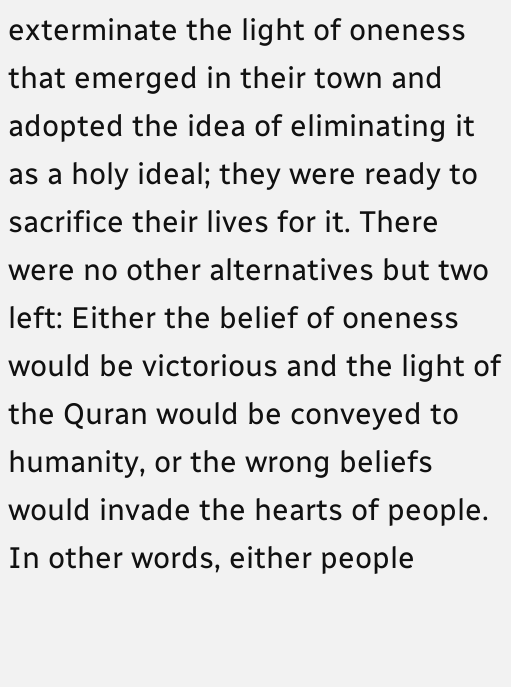exterminate the light of oneness that emerged in their town and adopted the idea of eliminating it as a holy ideal; they were ready to sacrifice their lives for it. There were no other alternatives but two left: Either the belief of oneness would be victorious and the light of the Quran would be conveyed to humanity, or the wrong beliefs would invade the hearts of people. In other words, either people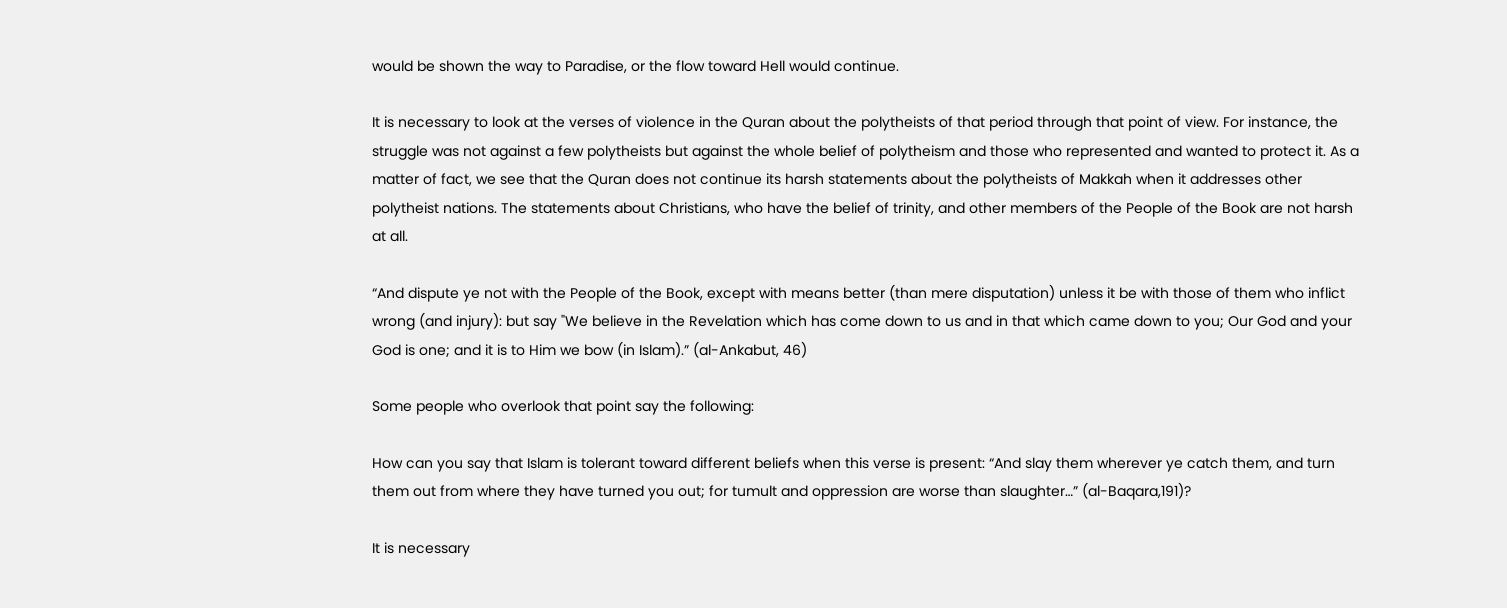would be shown the way to Paradise, or the flow toward Hell would continue.

It is necessary to look at the verses of violence in the Quran about the polytheists of that period through that point of view. For instance, the struggle was not against a few polytheists but against the whole belief of polytheism and those who represented and wanted to protect it. As a matter of fact, we see that the Quran does not continue its harsh statements about the polytheists of Makkah when it addresses other polytheist nations. The statements about Christians, who have the belief of trinity, and other members of the People of the Book are not harsh at all.

“And dispute ye not with the People of the Book, except with means better (than mere disputation) unless it be with those of them who inflict wrong (and injury): but say "We believe in the Revelation which has come down to us and in that which came down to you; Our God and your God is one; and it is to Him we bow (in Islam).” (al-Ankabut, 46)

Some people who overlook that point say the following:

How can you say that Islam is tolerant toward different beliefs when this verse is present: “And slay them wherever ye catch them, and turn them out from where they have turned you out; for tumult and oppression are worse than slaughter…” (al-Baqara,191)?

It is necessary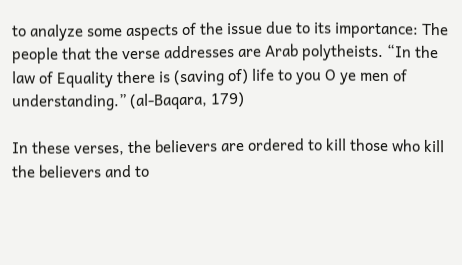to analyze some aspects of the issue due to its importance: The people that the verse addresses are Arab polytheists. “In the law of Equality there is (saving of) life to you O ye men of understanding.” (al-Baqara, 179)

In these verses, the believers are ordered to kill those who kill the believers and to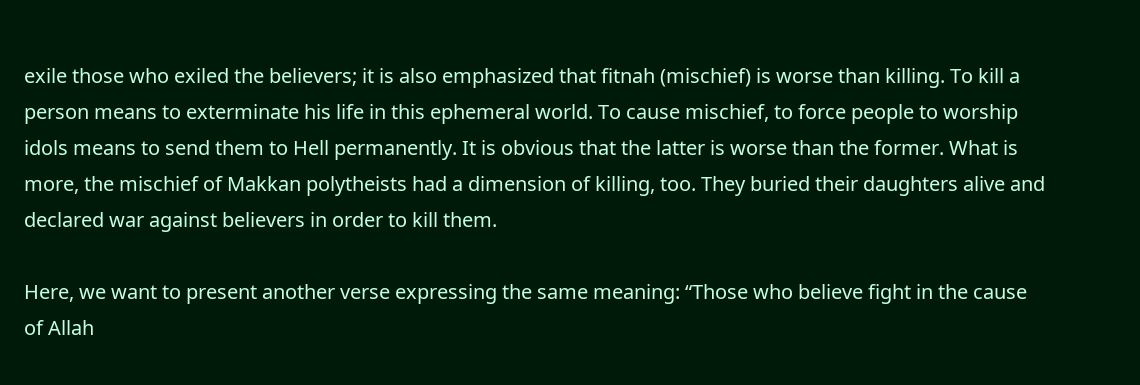exile those who exiled the believers; it is also emphasized that fitnah (mischief) is worse than killing. To kill a person means to exterminate his life in this ephemeral world. To cause mischief, to force people to worship idols means to send them to Hell permanently. It is obvious that the latter is worse than the former. What is more, the mischief of Makkan polytheists had a dimension of killing, too. They buried their daughters alive and declared war against believers in order to kill them.

Here, we want to present another verse expressing the same meaning: “Those who believe fight in the cause of Allah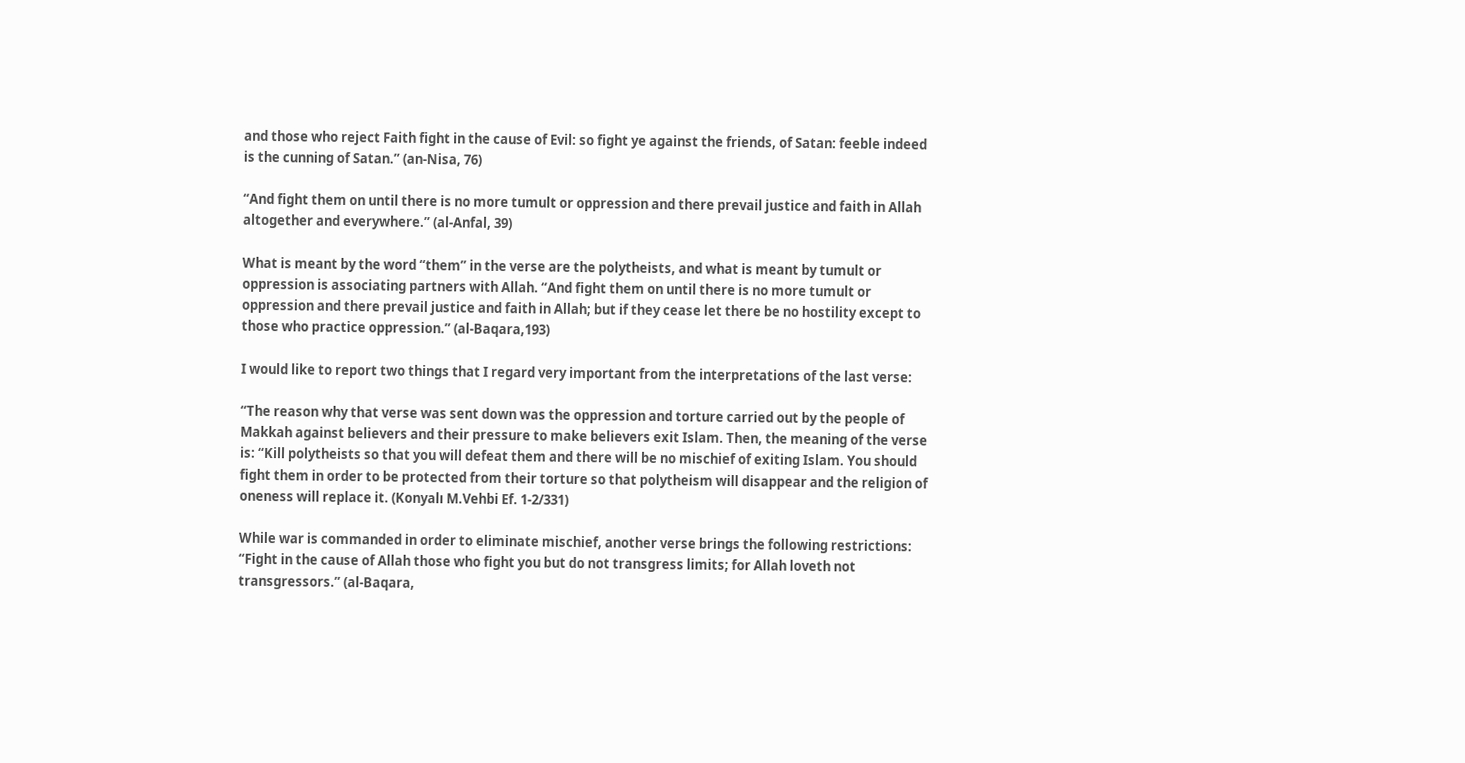and those who reject Faith fight in the cause of Evil: so fight ye against the friends, of Satan: feeble indeed is the cunning of Satan.” (an-Nisa, 76)

“And fight them on until there is no more tumult or oppression and there prevail justice and faith in Allah altogether and everywhere.” (al-Anfal, 39)

What is meant by the word “them” in the verse are the polytheists, and what is meant by tumult or oppression is associating partners with Allah. “And fight them on until there is no more tumult or oppression and there prevail justice and faith in Allah; but if they cease let there be no hostility except to those who practice oppression.” (al-Baqara,193)

I would like to report two things that I regard very important from the interpretations of the last verse:

“The reason why that verse was sent down was the oppression and torture carried out by the people of Makkah against believers and their pressure to make believers exit Islam. Then, the meaning of the verse is: “Kill polytheists so that you will defeat them and there will be no mischief of exiting Islam. You should fight them in order to be protected from their torture so that polytheism will disappear and the religion of oneness will replace it. (Konyalı M.Vehbi Ef. 1-2/331)

While war is commanded in order to eliminate mischief, another verse brings the following restrictions: “Fight in the cause of Allah those who fight you but do not transgress limits; for Allah loveth not transgressors.” (al-Baqara,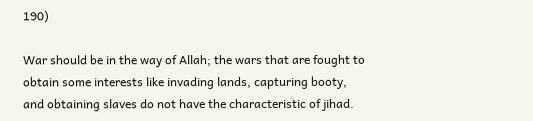190)

War should be in the way of Allah; the wars that are fought to obtain some interests like invading lands, capturing booty, and obtaining slaves do not have the characteristic of jihad.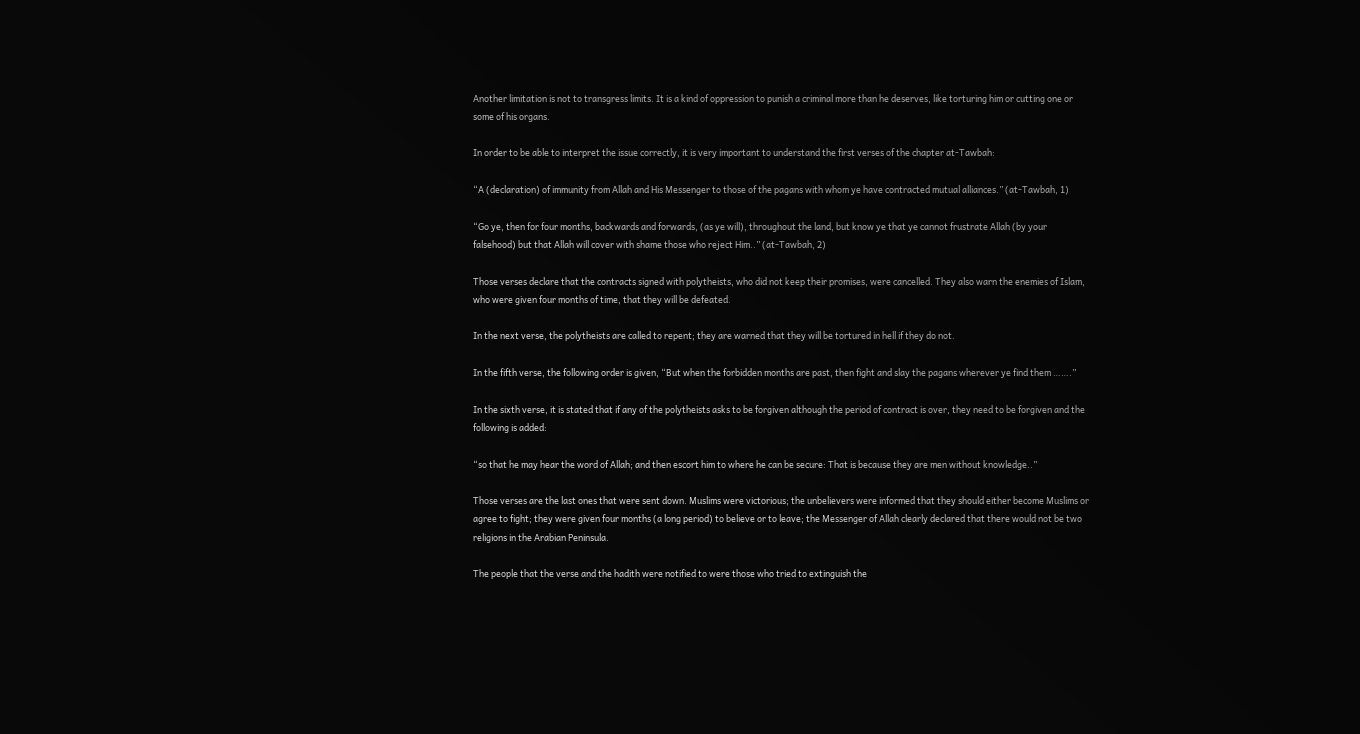Another limitation is not to transgress limits. It is a kind of oppression to punish a criminal more than he deserves, like torturing him or cutting one or some of his organs.

In order to be able to interpret the issue correctly, it is very important to understand the first verses of the chapter at-Tawbah:

“A (declaration) of immunity from Allah and His Messenger to those of the pagans with whom ye have contracted mutual alliances.” (at-Tawbah, 1)

“Go ye, then for four months, backwards and forwards, (as ye will), throughout the land, but know ye that ye cannot frustrate Allah (by your falsehood) but that Allah will cover with shame those who reject Him..” (at-Tawbah, 2)

Those verses declare that the contracts signed with polytheists, who did not keep their promises, were cancelled. They also warn the enemies of Islam, who were given four months of time, that they will be defeated.

In the next verse, the polytheists are called to repent; they are warned that they will be tortured in hell if they do not.

In the fifth verse, the following order is given, “But when the forbidden months are past, then fight and slay the pagans wherever ye find them …….”

In the sixth verse, it is stated that if any of the polytheists asks to be forgiven although the period of contract is over, they need to be forgiven and the following is added:

“so that he may hear the word of Allah; and then escort him to where he can be secure: That is because they are men without knowledge..”

Those verses are the last ones that were sent down. Muslims were victorious; the unbelievers were informed that they should either become Muslims or agree to fight; they were given four months (a long period) to believe or to leave; the Messenger of Allah clearly declared that there would not be two religions in the Arabian Peninsula.

The people that the verse and the hadith were notified to were those who tried to extinguish the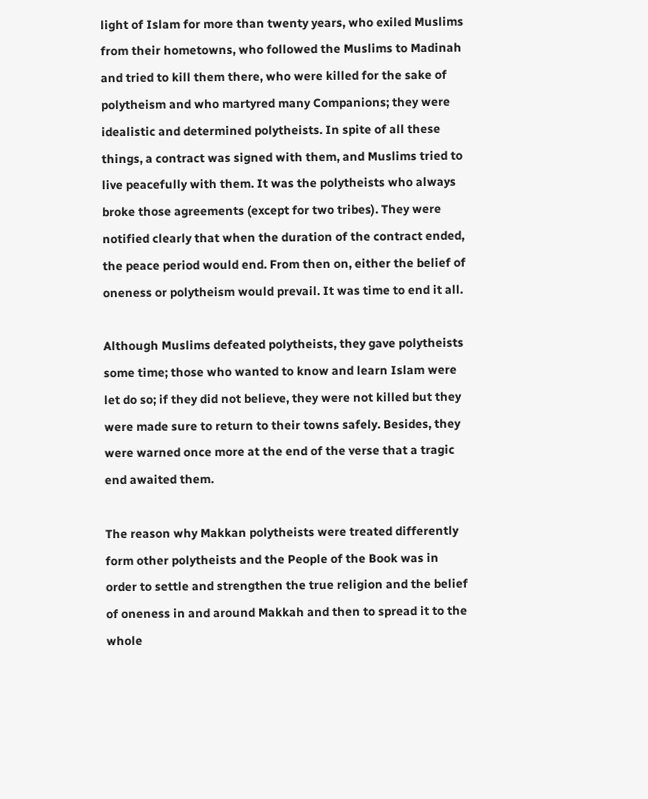light of Islam for more than twenty years, who exiled Muslims from their hometowns, who followed the Muslims to Madinah and tried to kill them there, who were killed for the sake of polytheism and who martyred many Companions; they were idealistic and determined polytheists. In spite of all these things, a contract was signed with them, and Muslims tried to live peacefully with them. It was the polytheists who always broke those agreements (except for two tribes). They were notified clearly that when the duration of the contract ended, the peace period would end. From then on, either the belief of oneness or polytheism would prevail. It was time to end it all.

Although Muslims defeated polytheists, they gave polytheists some time; those who wanted to know and learn Islam were let do so; if they did not believe, they were not killed but they were made sure to return to their towns safely. Besides, they were warned once more at the end of the verse that a tragic end awaited them.

The reason why Makkan polytheists were treated differently form other polytheists and the People of the Book was in order to settle and strengthen the true religion and the belief of oneness in and around Makkah and then to spread it to the whole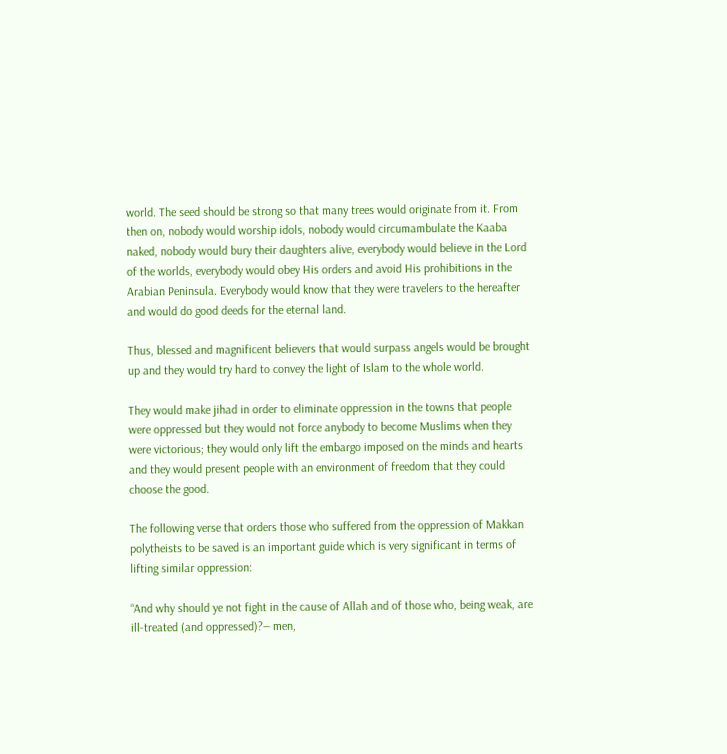world. The seed should be strong so that many trees would originate from it. From then on, nobody would worship idols, nobody would circumambulate the Kaaba naked, nobody would bury their daughters alive, everybody would believe in the Lord of the worlds, everybody would obey His orders and avoid His prohibitions in the Arabian Peninsula. Everybody would know that they were travelers to the hereafter and would do good deeds for the eternal land.

Thus, blessed and magnificent believers that would surpass angels would be brought up and they would try hard to convey the light of Islam to the whole world.

They would make jihad in order to eliminate oppression in the towns that people were oppressed but they would not force anybody to become Muslims when they were victorious; they would only lift the embargo imposed on the minds and hearts and they would present people with an environment of freedom that they could choose the good.

The following verse that orders those who suffered from the oppression of Makkan polytheists to be saved is an important guide which is very significant in terms of lifting similar oppression:

“And why should ye not fight in the cause of Allah and of those who, being weak, are ill-treated (and oppressed)?― men,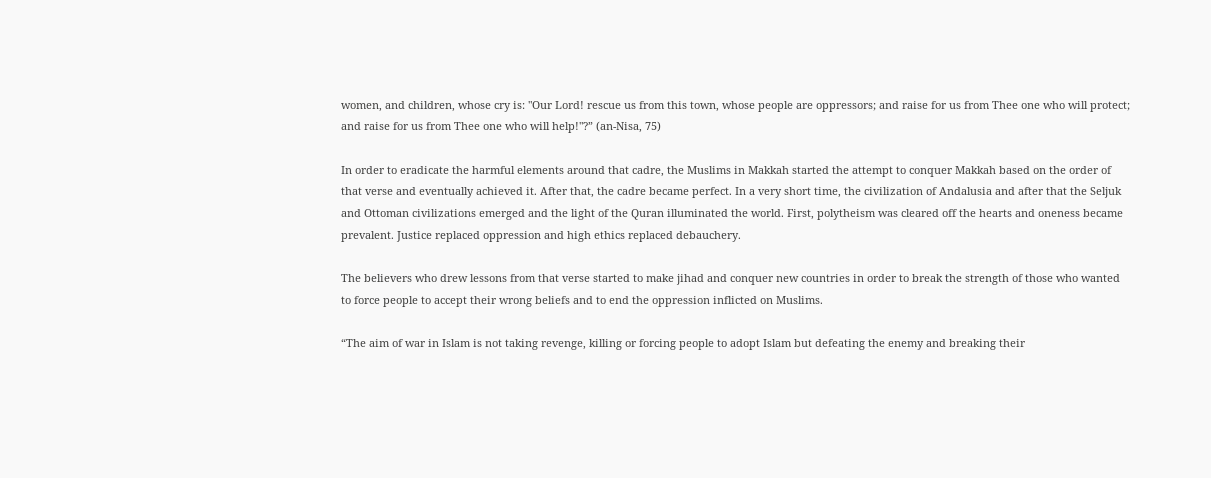women, and children, whose cry is: "Our Lord! rescue us from this town, whose people are oppressors; and raise for us from Thee one who will protect; and raise for us from Thee one who will help!"?” (an-Nisa, 75)

In order to eradicate the harmful elements around that cadre, the Muslims in Makkah started the attempt to conquer Makkah based on the order of that verse and eventually achieved it. After that, the cadre became perfect. In a very short time, the civilization of Andalusia and after that the Seljuk and Ottoman civilizations emerged and the light of the Quran illuminated the world. First, polytheism was cleared off the hearts and oneness became prevalent. Justice replaced oppression and high ethics replaced debauchery.

The believers who drew lessons from that verse started to make jihad and conquer new countries in order to break the strength of those who wanted to force people to accept their wrong beliefs and to end the oppression inflicted on Muslims.

“The aim of war in Islam is not taking revenge, killing or forcing people to adopt Islam but defeating the enemy and breaking their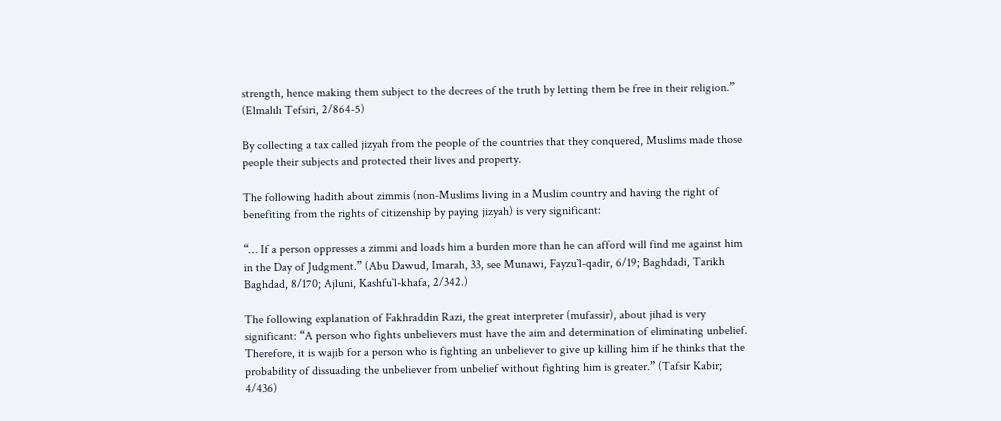strength, hence making them subject to the decrees of the truth by letting them be free in their religion.” (Elmalılı Tefsiri, 2/864-5)

By collecting a tax called jizyah from the people of the countries that they conquered, Muslims made those people their subjects and protected their lives and property.

The following hadith about zimmis (non-Muslims living in a Muslim country and having the right of benefiting from the rights of citizenship by paying jizyah) is very significant:

“… If a person oppresses a zimmi and loads him a burden more than he can afford will find me against him in the Day of Judgment.” (Abu Dawud, Imarah, 33, see Munawi, Fayzu`l-qadir, 6/19; Baghdadi, Tarikh Baghdad, 8/170; Ajluni, Kashfu`l-khafa, 2/342.)

The following explanation of Fakhraddin Razi, the great interpreter (mufassir), about jihad is very significant: “A person who fights unbelievers must have the aim and determination of eliminating unbelief. Therefore, it is wajib for a person who is fighting an unbeliever to give up killing him if he thinks that the probability of dissuading the unbeliever from unbelief without fighting him is greater.” (Tafsir Kabir; 4/436)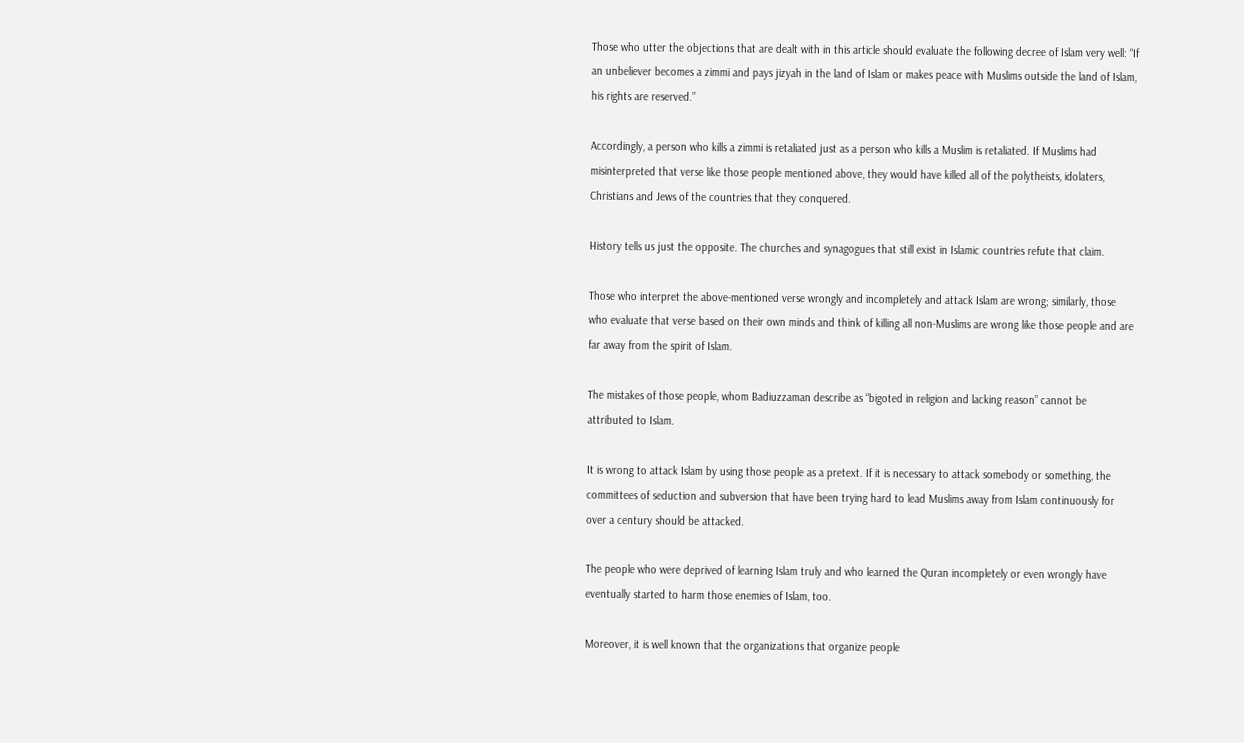Those who utter the objections that are dealt with in this article should evaluate the following decree of Islam very well: “If an unbeliever becomes a zimmi and pays jizyah in the land of Islam or makes peace with Muslims outside the land of Islam, his rights are reserved.”

Accordingly, a person who kills a zimmi is retaliated just as a person who kills a Muslim is retaliated. If Muslims had misinterpreted that verse like those people mentioned above, they would have killed all of the polytheists, idolaters, Christians and Jews of the countries that they conquered.

History tells us just the opposite. The churches and synagogues that still exist in Islamic countries refute that claim.

Those who interpret the above-mentioned verse wrongly and incompletely and attack Islam are wrong; similarly, those who evaluate that verse based on their own minds and think of killing all non-Muslims are wrong like those people and are far away from the spirit of Islam.

The mistakes of those people, whom Badiuzzaman describe as “bigoted in religion and lacking reason” cannot be attributed to Islam.

It is wrong to attack Islam by using those people as a pretext. If it is necessary to attack somebody or something, the committees of seduction and subversion that have been trying hard to lead Muslims away from Islam continuously for over a century should be attacked.

The people who were deprived of learning Islam truly and who learned the Quran incompletely or even wrongly have eventually started to harm those enemies of Islam, too.

Moreover, it is well known that the organizations that organize people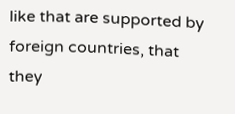like that are supported by foreign countries, that they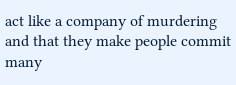act like a company of murdering and that they make people commit many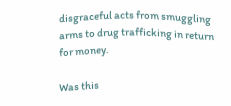disgraceful acts from smuggling arms to drug trafficking in return for money.

Was this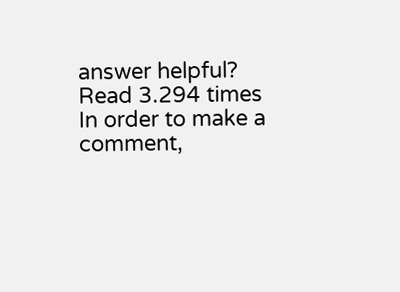answer helpful?
Read 3.294 times
In order to make a comment,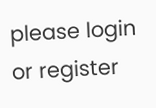please login or register